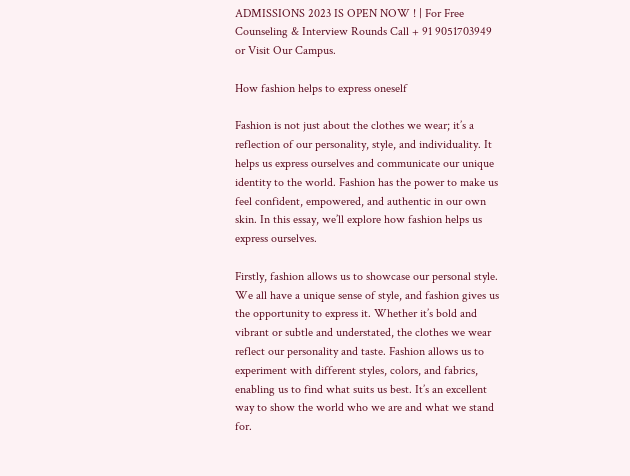ADMISSIONS 2023 IS OPEN NOW ! | For Free Counseling & Interview Rounds Call + 91 9051703949 or Visit Our Campus.

How fashion helps to express oneself

Fashion is not just about the clothes we wear; it’s a reflection of our personality, style, and individuality. It helps us express ourselves and communicate our unique identity to the world. Fashion has the power to make us feel confident, empowered, and authentic in our own skin. In this essay, we’ll explore how fashion helps us express ourselves.

Firstly, fashion allows us to showcase our personal style. We all have a unique sense of style, and fashion gives us the opportunity to express it. Whether it’s bold and vibrant or subtle and understated, the clothes we wear reflect our personality and taste. Fashion allows us to experiment with different styles, colors, and fabrics, enabling us to find what suits us best. It’s an excellent way to show the world who we are and what we stand for.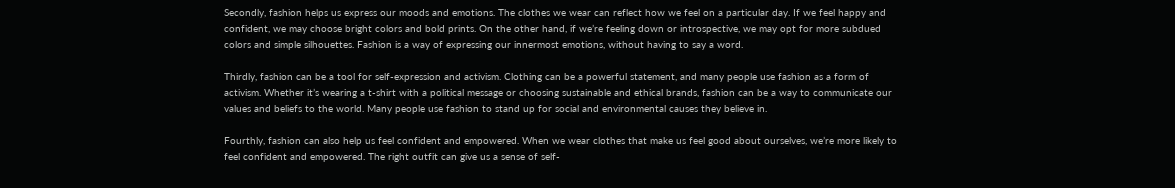Secondly, fashion helps us express our moods and emotions. The clothes we wear can reflect how we feel on a particular day. If we feel happy and confident, we may choose bright colors and bold prints. On the other hand, if we’re feeling down or introspective, we may opt for more subdued colors and simple silhouettes. Fashion is a way of expressing our innermost emotions, without having to say a word.

Thirdly, fashion can be a tool for self-expression and activism. Clothing can be a powerful statement, and many people use fashion as a form of activism. Whether it’s wearing a t-shirt with a political message or choosing sustainable and ethical brands, fashion can be a way to communicate our values and beliefs to the world. Many people use fashion to stand up for social and environmental causes they believe in.

Fourthly, fashion can also help us feel confident and empowered. When we wear clothes that make us feel good about ourselves, we’re more likely to feel confident and empowered. The right outfit can give us a sense of self-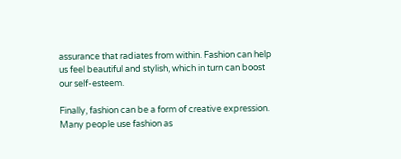assurance that radiates from within. Fashion can help us feel beautiful and stylish, which in turn can boost our self-esteem.

Finally, fashion can be a form of creative expression. Many people use fashion as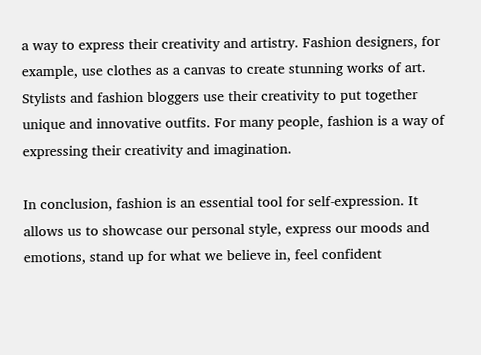a way to express their creativity and artistry. Fashion designers, for example, use clothes as a canvas to create stunning works of art. Stylists and fashion bloggers use their creativity to put together unique and innovative outfits. For many people, fashion is a way of expressing their creativity and imagination.

In conclusion, fashion is an essential tool for self-expression. It allows us to showcase our personal style, express our moods and emotions, stand up for what we believe in, feel confident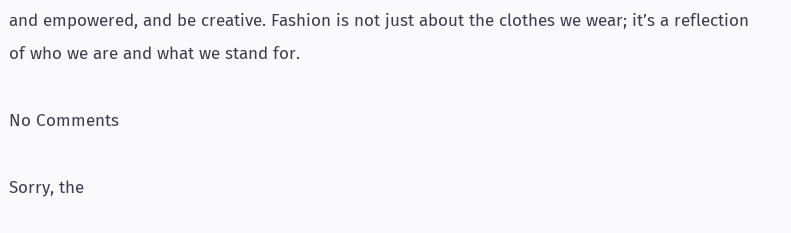and empowered, and be creative. Fashion is not just about the clothes we wear; it’s a reflection of who we are and what we stand for.

No Comments

Sorry, the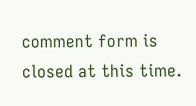comment form is closed at this time.